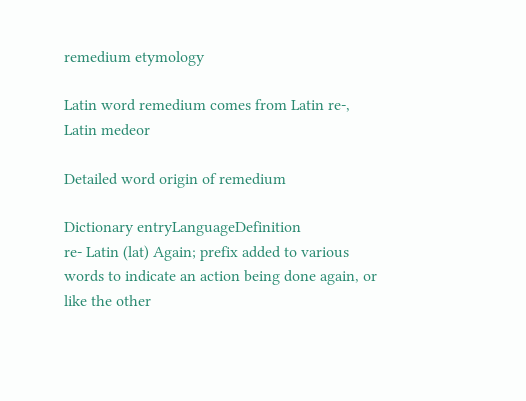remedium etymology

Latin word remedium comes from Latin re-, Latin medeor

Detailed word origin of remedium

Dictionary entryLanguageDefinition
re- Latin (lat) Again; prefix added to various words to indicate an action being done again, or like the other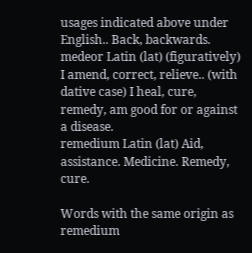usages indicated above under English.. Back, backwards.
medeor Latin (lat) (figuratively) I amend, correct, relieve.. (with dative case) I heal, cure, remedy, am good for or against a disease.
remedium Latin (lat) Aid, assistance. Medicine. Remedy, cure.

Words with the same origin as remedium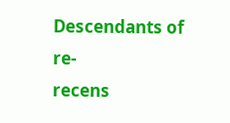Descendants of re-
recens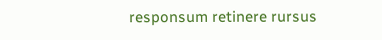responsum retinere rursus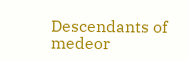Descendants of medeor